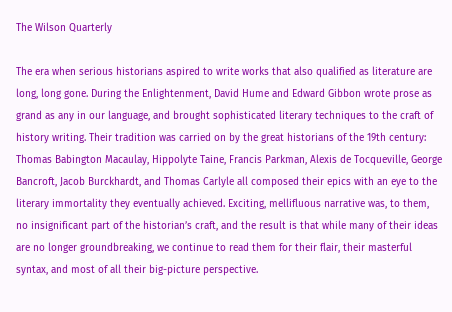The Wilson Quarterly

The era when serious historians aspired to write works that also qualified as literature are long, long gone. During the Enlightenment, David Hume and Edward Gibbon wrote prose as grand as any in our language, and brought sophisticated literary techniques to the craft of history writing. Their tradition was carried on by the great historians of the 19th century: Thomas Babington Macaulay, Hippolyte Taine, Francis Parkman, Alexis de Tocqueville, George Bancroft, Jacob Burckhardt, and Thomas Carlyle all composed their epics with an eye to the literary immortality they eventually achieved. Exciting, mellifluous narrative was, to them, no insignificant part of the historian’s craft, and the result is that while many of their ideas are no longer groundbreaking, we continue to read them for their flair, their masterful syntax, and most of all their big-picture perspective.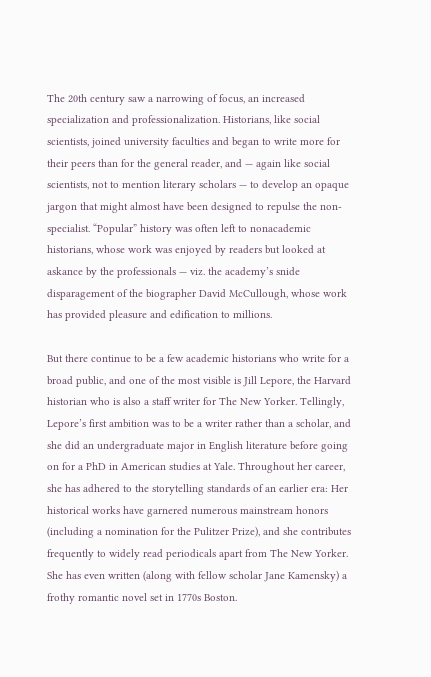The 20th century saw a narrowing of focus, an increased specialization and professionalization. Historians, like social scientists, joined university faculties and began to write more for their peers than for the general reader, and — again like social scientists, not to mention literary scholars — to develop an opaque jargon that might almost have been designed to repulse the non-specialist. “Popular” history was often left to nonacademic historians, whose work was enjoyed by readers but looked at askance by the professionals — viz. the academy’s snide disparagement of the biographer David McCullough, whose work has provided pleasure and edification to millions.

But there continue to be a few academic historians who write for a broad public, and one of the most visible is Jill Lepore, the Harvard historian who is also a staff writer for The New Yorker. Tellingly, Lepore’s first ambition was to be a writer rather than a scholar, and she did an undergraduate major in English literature before going on for a PhD in American studies at Yale. Throughout her career, she has adhered to the storytelling standards of an earlier era: Her historical works have garnered numerous mainstream honors (including a nomination for the Pulitzer Prize), and she contributes frequently to widely read periodicals apart from The New Yorker. She has even written (along with fellow scholar Jane Kamensky) a frothy romantic novel set in 1770s Boston.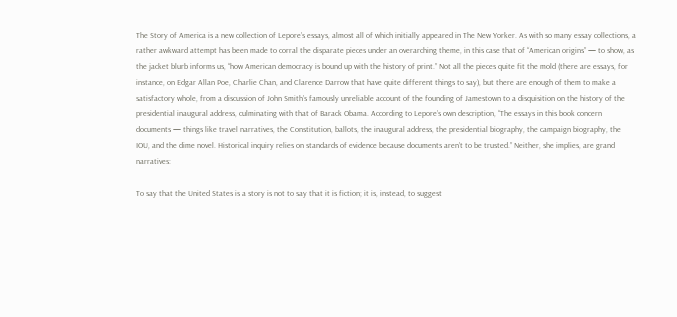The Story of America is a new collection of Lepore’s essays, almost all of which initially appeared in The New Yorker. As with so many essay collections, a rather awkward attempt has been made to corral the disparate pieces under an overarching theme, in this case that of “American origins” — to show, as the jacket blurb informs us, “how American democracy is bound up with the history of print.” Not all the pieces quite fit the mold (there are essays, for instance, on Edgar Allan Poe, Charlie Chan, and Clarence Darrow that have quite different things to say), but there are enough of them to make a satisfactory whole, from a discussion of John Smith’s famously unreliable account of the founding of Jamestown to a disquisition on the history of the presidential inaugural address, culminating with that of Barack Obama. According to Lepore’s own description, “The essays in this book concern documents — things like travel narratives, the Constitution, ballots, the inaugural address, the presidential biography, the campaign biography, the IOU, and the dime novel. Historical inquiry relies on standards of evidence because documents aren’t to be trusted.” Neither, she implies, are grand narratives:

To say that the United States is a story is not to say that it is fiction; it is, instead, to suggest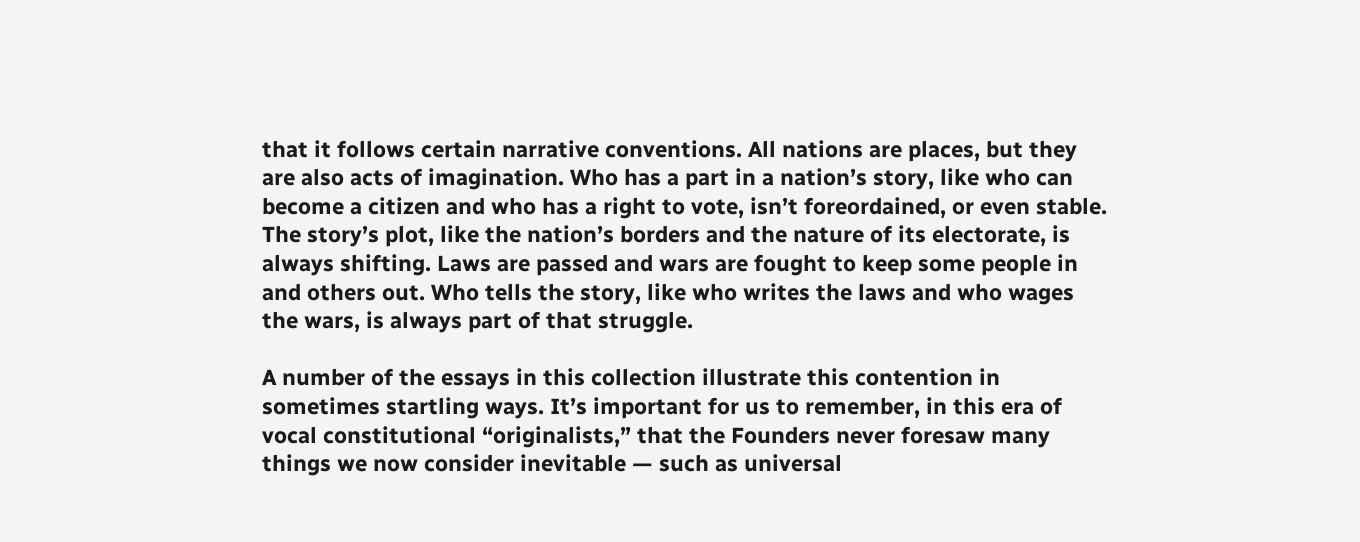that it follows certain narrative conventions. All nations are places, but they are also acts of imagination. Who has a part in a nation’s story, like who can become a citizen and who has a right to vote, isn’t foreordained, or even stable. The story’s plot, like the nation’s borders and the nature of its electorate, is always shifting. Laws are passed and wars are fought to keep some people in and others out. Who tells the story, like who writes the laws and who wages the wars, is always part of that struggle.

A number of the essays in this collection illustrate this contention in sometimes startling ways. It’s important for us to remember, in this era of vocal constitutional “originalists,” that the Founders never foresaw many things we now consider inevitable — such as universal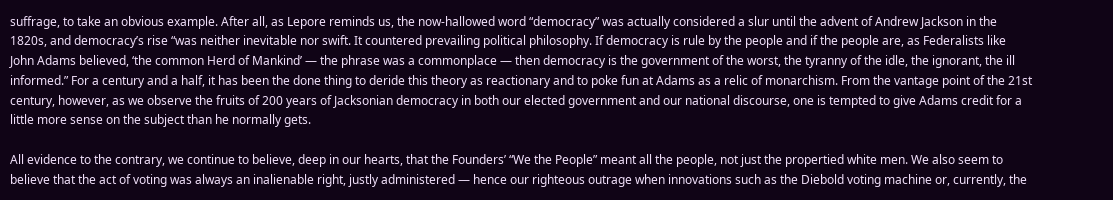suffrage, to take an obvious example. After all, as Lepore reminds us, the now-hallowed word “democracy” was actually considered a slur until the advent of Andrew Jackson in the 1820s, and democracy’s rise “was neither inevitable nor swift. It countered prevailing political philosophy. If democracy is rule by the people and if the people are, as Federalists like John Adams believed, ‘the common Herd of Mankind’ — the phrase was a commonplace — then democracy is the government of the worst, the tyranny of the idle, the ignorant, the ill informed.” For a century and a half, it has been the done thing to deride this theory as reactionary and to poke fun at Adams as a relic of monarchism. From the vantage point of the 21st century, however, as we observe the fruits of 200 years of Jacksonian democracy in both our elected government and our national discourse, one is tempted to give Adams credit for a little more sense on the subject than he normally gets.

All evidence to the contrary, we continue to believe, deep in our hearts, that the Founders’ “We the People” meant all the people, not just the propertied white men. We also seem to believe that the act of voting was always an inalienable right, justly administered — hence our righteous outrage when innovations such as the Diebold voting machine or, currently, the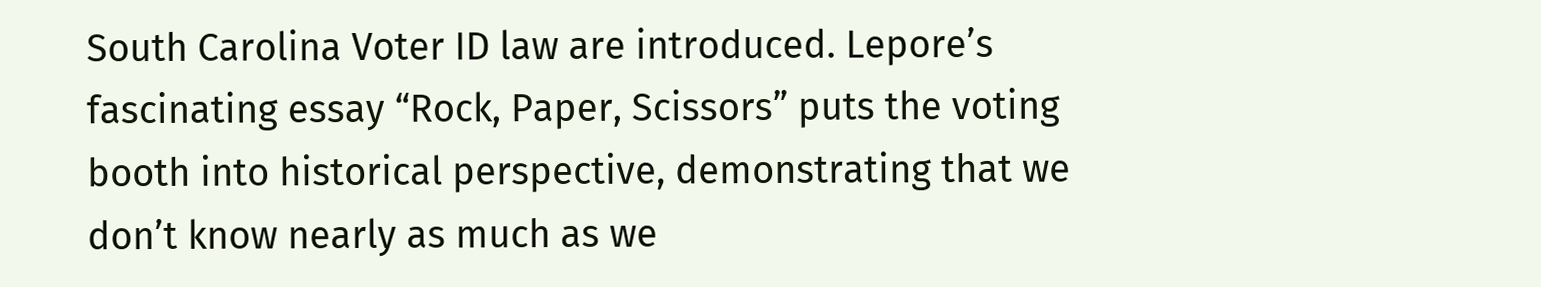South Carolina Voter ID law are introduced. Lepore’s fascinating essay “Rock, Paper, Scissors” puts the voting booth into historical perspective, demonstrating that we don’t know nearly as much as we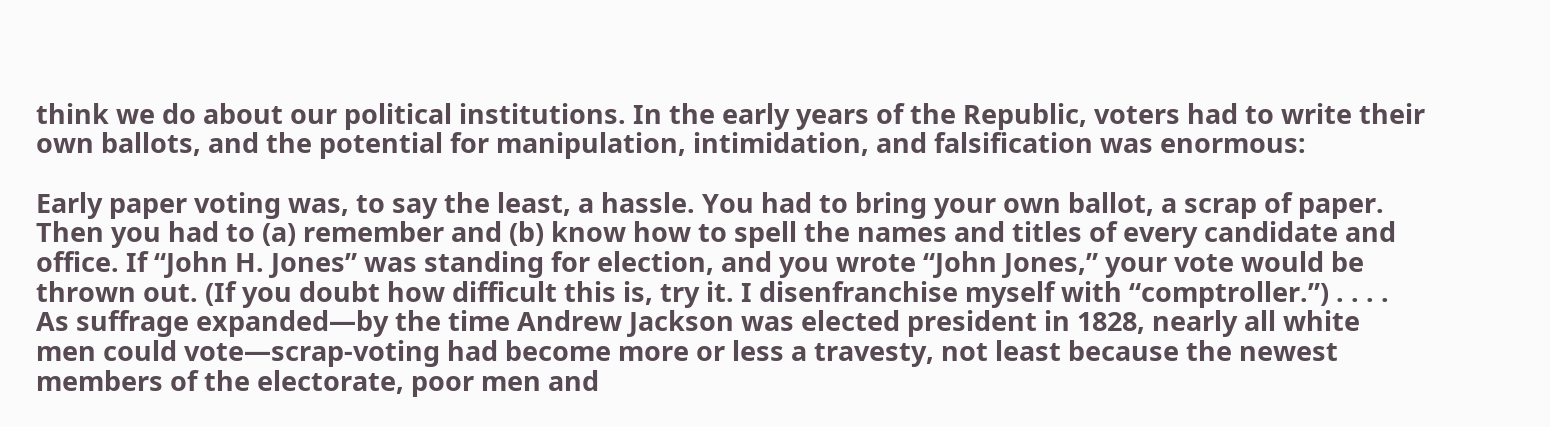think we do about our political institutions. In the early years of the Republic, voters had to write their own ballots, and the potential for manipulation, intimidation, and falsification was enormous:

Early paper voting was, to say the least, a hassle. You had to bring your own ballot, a scrap of paper. Then you had to (a) remember and (b) know how to spell the names and titles of every candidate and office. If “John H. Jones” was standing for election, and you wrote “John Jones,” your vote would be thrown out. (If you doubt how difficult this is, try it. I disenfranchise myself with “comptroller.”) . . . . As suffrage expanded—by the time Andrew Jackson was elected president in 1828, nearly all white men could vote—scrap-voting had become more or less a travesty, not least because the newest members of the electorate, poor men and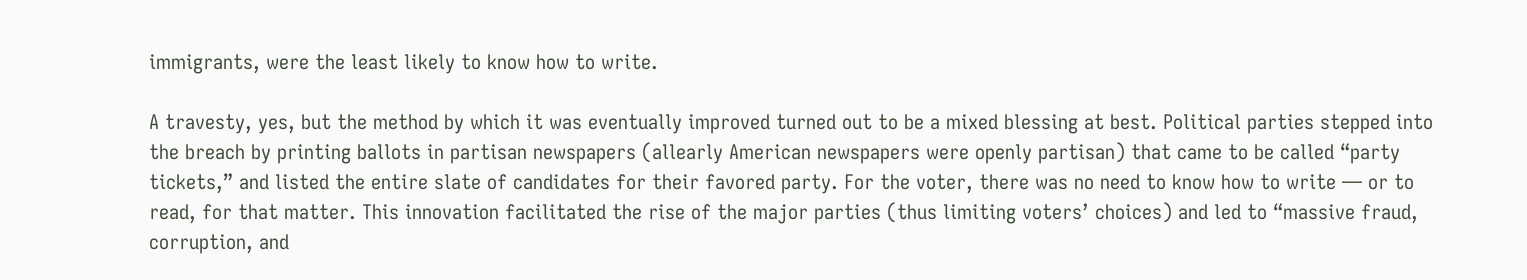immigrants, were the least likely to know how to write.

A travesty, yes, but the method by which it was eventually improved turned out to be a mixed blessing at best. Political parties stepped into the breach by printing ballots in partisan newspapers (allearly American newspapers were openly partisan) that came to be called “party tickets,” and listed the entire slate of candidates for their favored party. For the voter, there was no need to know how to write — or to read, for that matter. This innovation facilitated the rise of the major parties (thus limiting voters’ choices) and led to “massive fraud, corruption, and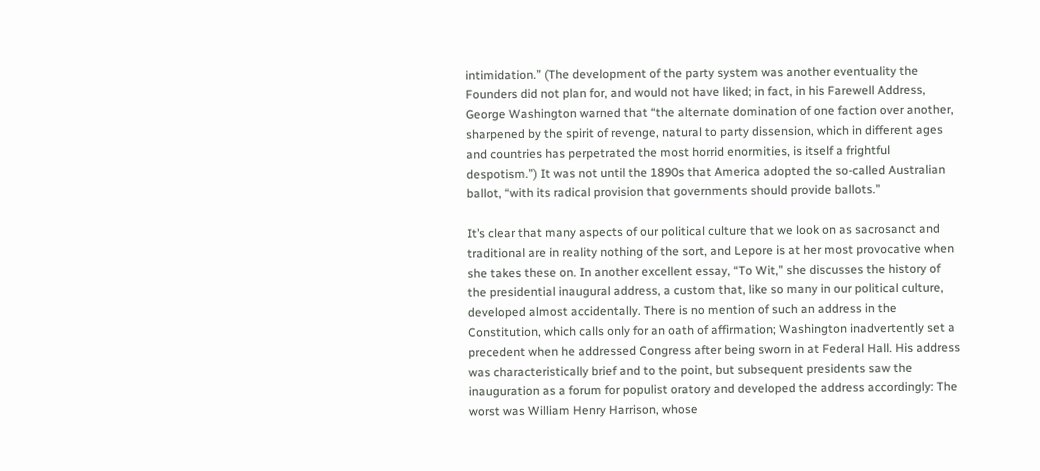intimidation.” (The development of the party system was another eventuality the Founders did not plan for, and would not have liked; in fact, in his Farewell Address, George Washington warned that “the alternate domination of one faction over another, sharpened by the spirit of revenge, natural to party dissension, which in different ages and countries has perpetrated the most horrid enormities, is itself a frightful despotism.”) It was not until the 1890s that America adopted the so-called Australian ballot, “with its radical provision that governments should provide ballots.”

It’s clear that many aspects of our political culture that we look on as sacrosanct and traditional are in reality nothing of the sort, and Lepore is at her most provocative when she takes these on. In another excellent essay, “To Wit,” she discusses the history of the presidential inaugural address, a custom that, like so many in our political culture, developed almost accidentally. There is no mention of such an address in the Constitution, which calls only for an oath of affirmation; Washington inadvertently set a precedent when he addressed Congress after being sworn in at Federal Hall. His address was characteristically brief and to the point, but subsequent presidents saw the inauguration as a forum for populist oratory and developed the address accordingly: The worst was William Henry Harrison, whose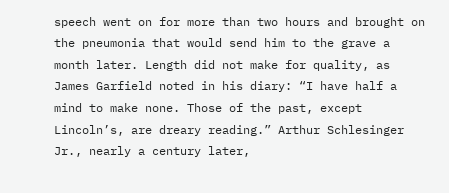speech went on for more than two hours and brought on the pneumonia that would send him to the grave a month later. Length did not make for quality, as James Garfield noted in his diary: “I have half a mind to make none. Those of the past, except Lincoln’s, are dreary reading.” Arthur Schlesinger Jr., nearly a century later,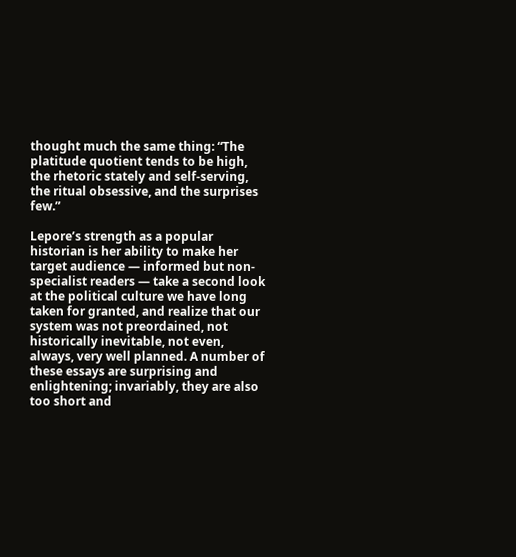thought much the same thing: “The platitude quotient tends to be high, the rhetoric stately and self-serving, the ritual obsessive, and the surprises few.”

Lepore’s strength as a popular historian is her ability to make her target audience — informed but non-specialist readers — take a second look at the political culture we have long taken for granted, and realize that our system was not preordained, not historically inevitable, not even, always, very well planned. A number of these essays are surprising and enlightening; invariably, they are also too short and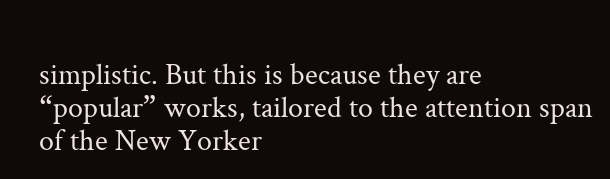simplistic. But this is because they are “popular” works, tailored to the attention span of the New Yorker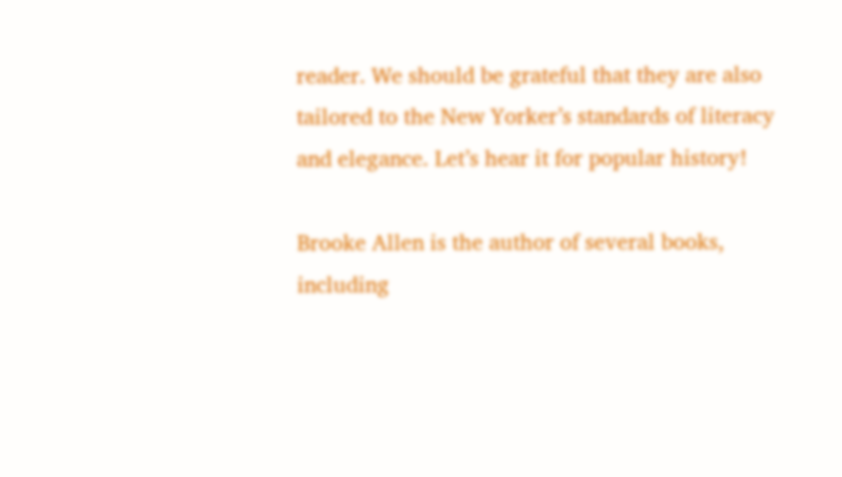reader. We should be grateful that they are also tailored to the New Yorker’s standards of literacy and elegance. Let’s hear it for popular history!

Brooke Allen is the author of several books, including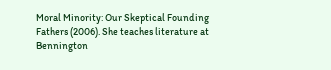Moral Minority: Our Skeptical Founding Fathers (2006). She teaches literature at Bennington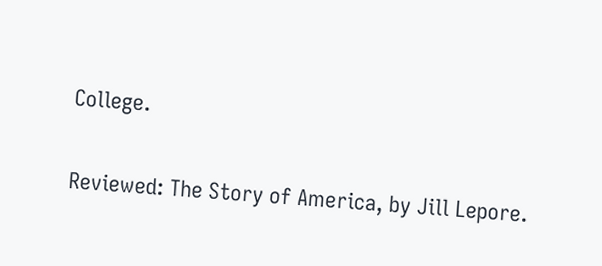College.

Reviewed: The Story of America, by Jill Lepore.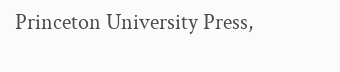Princeton University Press,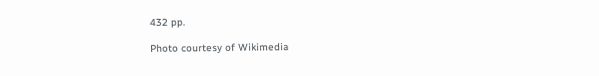432 pp.

Photo courtesy of Wikimedia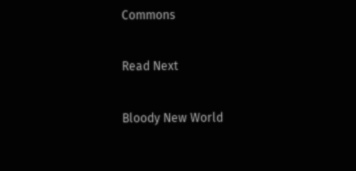Commons

Read Next

Bloody New World